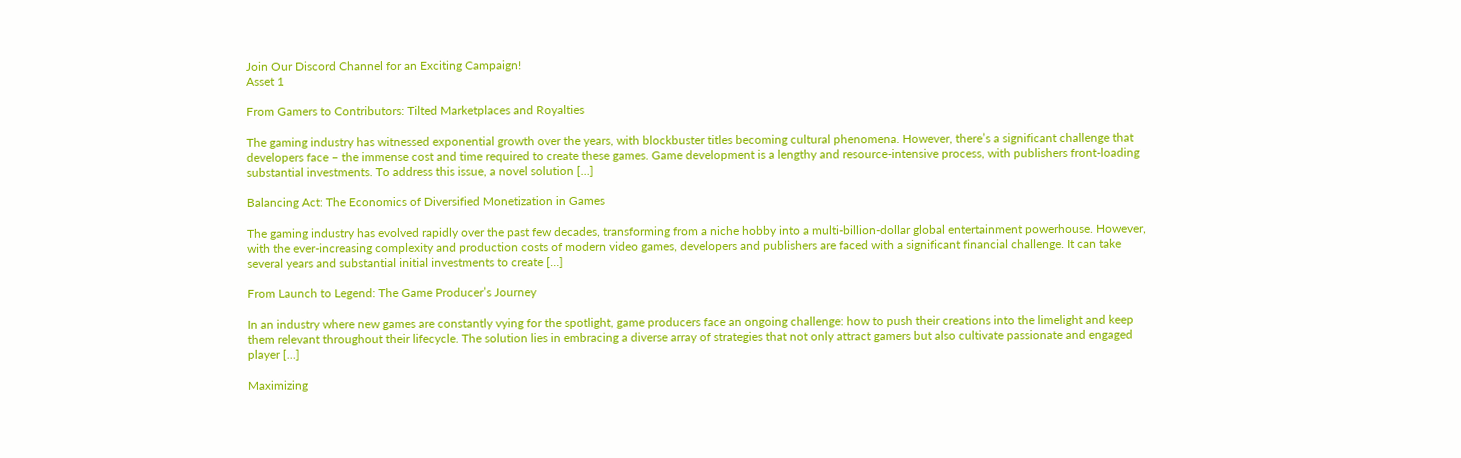Join Our Discord Channel for an Exciting Campaign!
Asset 1

From Gamers to Contributors: Tilted Marketplaces and Royalties

The gaming industry has witnessed exponential growth over the years, with blockbuster titles becoming cultural phenomena. However, there’s a significant challenge that developers face – the immense cost and time required to create these games. Game development is a lengthy and resource-intensive process, with publishers front-loading substantial investments. To address this issue, a novel solution […]

Balancing Act: The Economics of Diversified Monetization in Games

The gaming industry has evolved rapidly over the past few decades, transforming from a niche hobby into a multi-billion-dollar global entertainment powerhouse. However, with the ever-increasing complexity and production costs of modern video games, developers and publishers are faced with a significant financial challenge. It can take several years and substantial initial investments to create […]

From Launch to Legend: The Game Producer’s Journey

In an industry where new games are constantly vying for the spotlight, game producers face an ongoing challenge: how to push their creations into the limelight and keep them relevant throughout their lifecycle. The solution lies in embracing a diverse array of strategies that not only attract gamers but also cultivate passionate and engaged player […]

Maximizing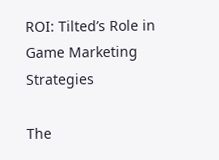ROI: Tilted’s Role in Game Marketing Strategies

The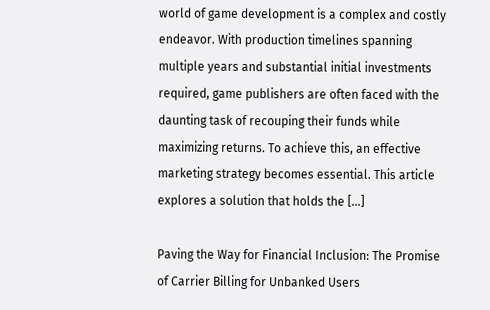world of game development is a complex and costly endeavor. With production timelines spanning multiple years and substantial initial investments required, game publishers are often faced with the daunting task of recouping their funds while maximizing returns. To achieve this, an effective marketing strategy becomes essential. This article explores a solution that holds the […]

Paving the Way for Financial Inclusion: The Promise of Carrier Billing for Unbanked Users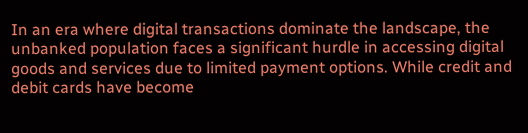In an era where digital transactions dominate the landscape, the unbanked population faces a significant hurdle in accessing digital goods and services due to limited payment options. While credit and debit cards have become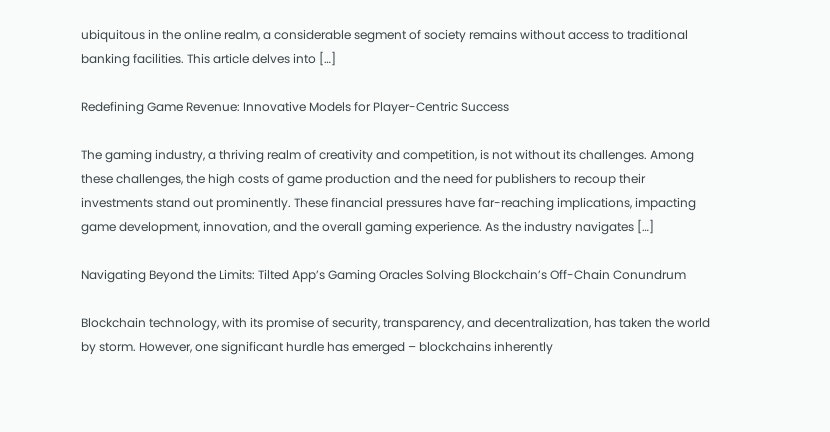ubiquitous in the online realm, a considerable segment of society remains without access to traditional banking facilities. This article delves into […]

Redefining Game Revenue: Innovative Models for Player-Centric Success

The gaming industry, a thriving realm of creativity and competition, is not without its challenges. Among these challenges, the high costs of game production and the need for publishers to recoup their investments stand out prominently. These financial pressures have far-reaching implications, impacting game development, innovation, and the overall gaming experience. As the industry navigates […]

Navigating Beyond the Limits: Tilted App’s Gaming Oracles Solving Blockchain’s Off-Chain Conundrum

Blockchain technology, with its promise of security, transparency, and decentralization, has taken the world by storm. However, one significant hurdle has emerged – blockchains inherently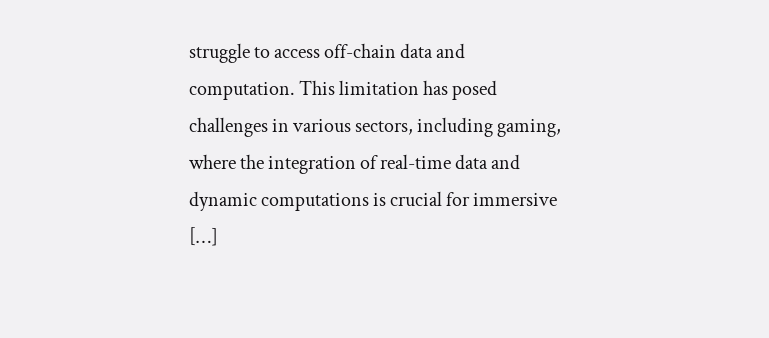struggle to access off-chain data and computation. This limitation has posed challenges in various sectors, including gaming, where the integration of real-time data and dynamic computations is crucial for immersive […]